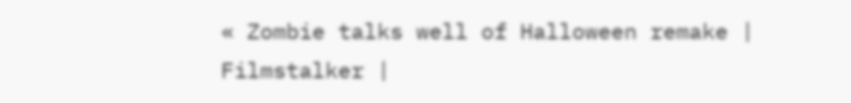« Zombie talks well of Halloween remake | Filmstalker |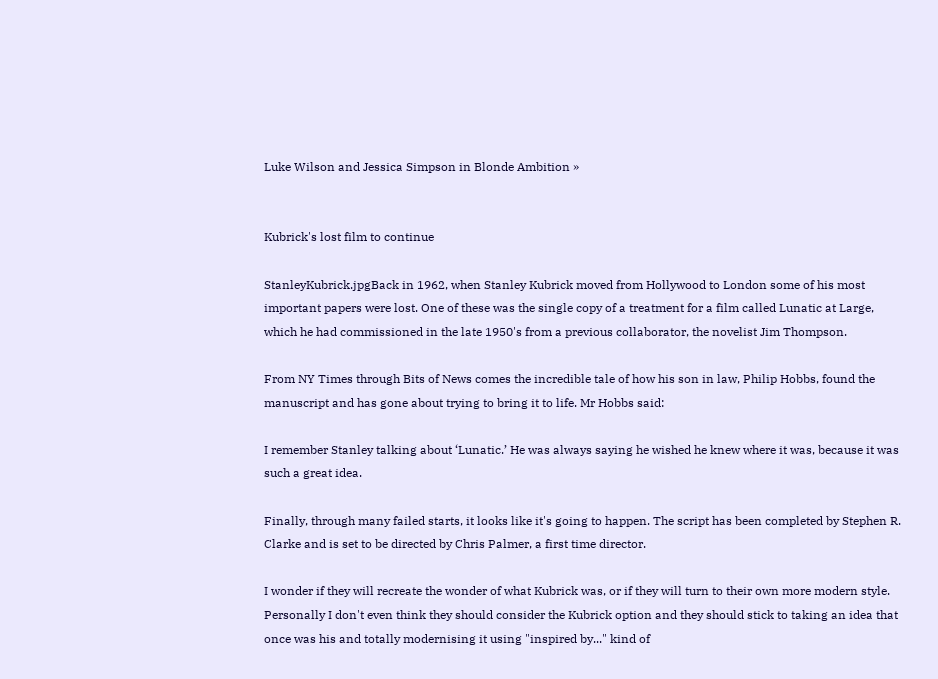Luke Wilson and Jessica Simpson in Blonde Ambition »


Kubrick's lost film to continue

StanleyKubrick.jpgBack in 1962, when Stanley Kubrick moved from Hollywood to London some of his most important papers were lost. One of these was the single copy of a treatment for a film called Lunatic at Large, which he had commissioned in the late 1950's from a previous collaborator, the novelist Jim Thompson.

From NY Times through Bits of News comes the incredible tale of how his son in law, Philip Hobbs, found the manuscript and has gone about trying to bring it to life. Mr Hobbs said:

I remember Stanley talking about ‘Lunatic.’ He was always saying he wished he knew where it was, because it was such a great idea.

Finally, through many failed starts, it looks like it's going to happen. The script has been completed by Stephen R. Clarke and is set to be directed by Chris Palmer, a first time director.

I wonder if they will recreate the wonder of what Kubrick was, or if they will turn to their own more modern style. Personally I don't even think they should consider the Kubrick option and they should stick to taking an idea that once was his and totally modernising it using "inspired by..." kind of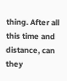thing. After all this time and distance, can they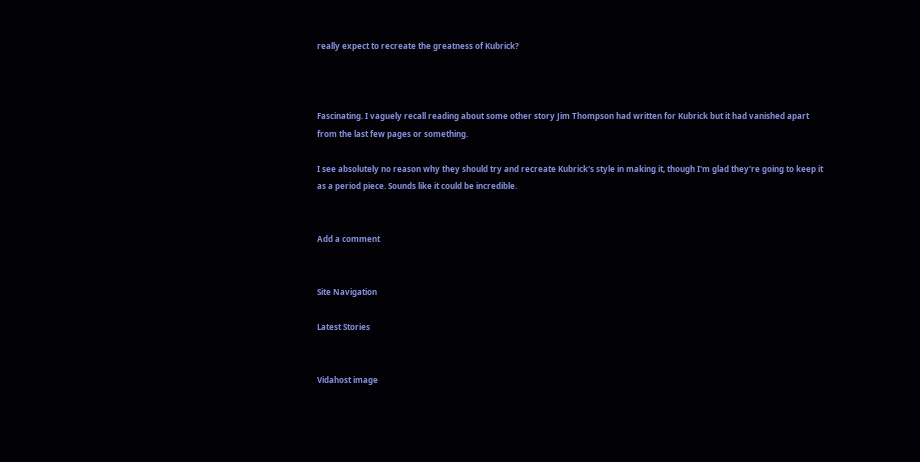really expect to recreate the greatness of Kubrick?



Fascinating. I vaguely recall reading about some other story Jim Thompson had written for Kubrick but it had vanished apart from the last few pages or something.

I see absolutely no reason why they should try and recreate Kubrick's style in making it, though I'm glad they're going to keep it as a period piece. Sounds like it could be incredible.


Add a comment


Site Navigation

Latest Stories


Vidahost image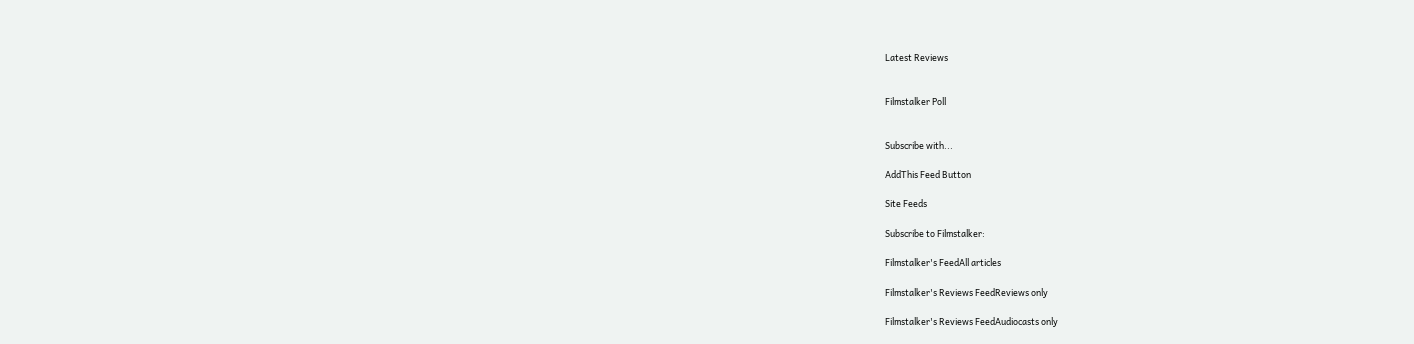Latest Reviews


Filmstalker Poll


Subscribe with...

AddThis Feed Button

Site Feeds

Subscribe to Filmstalker:

Filmstalker's FeedAll articles

Filmstalker's Reviews FeedReviews only

Filmstalker's Reviews FeedAudiocasts only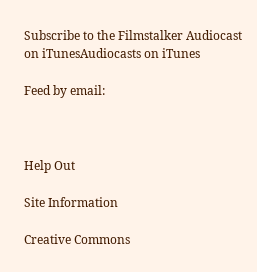Subscribe to the Filmstalker Audiocast on iTunesAudiocasts on iTunes

Feed by email:



Help Out

Site Information

Creative Commons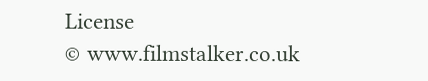License
© www.filmstalker.co.uk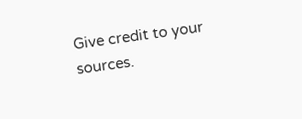Give credit to your sources.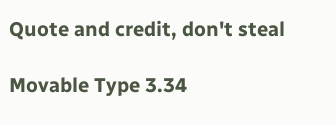Quote and credit, don't steal

Movable Type 3.34